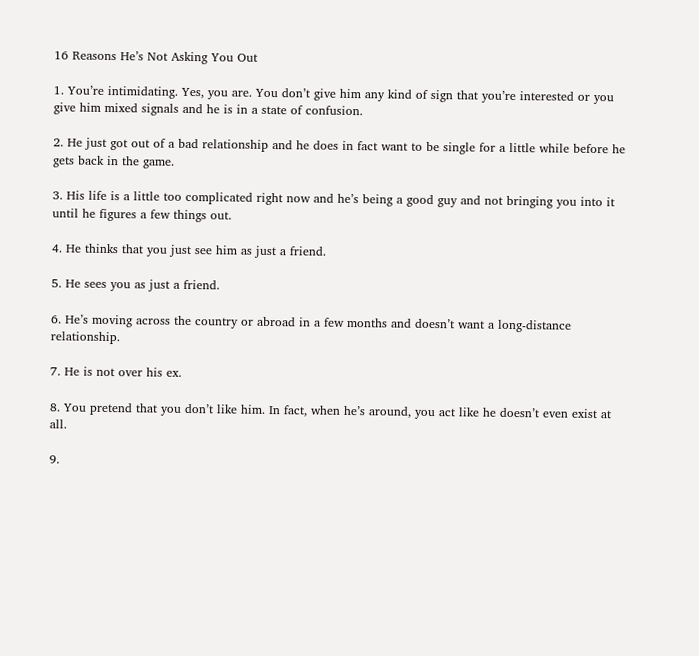16 Reasons He’s Not Asking You Out

1. You’re intimidating. Yes, you are. You don’t give him any kind of sign that you’re interested or you give him mixed signals and he is in a state of confusion.

2. He just got out of a bad relationship and he does in fact want to be single for a little while before he gets back in the game.

3. His life is a little too complicated right now and he’s being a good guy and not bringing you into it until he figures a few things out.

4. He thinks that you just see him as just a friend.

5. He sees you as just a friend.

6. He’s moving across the country or abroad in a few months and doesn’t want a long-distance relationship.

7. He is not over his ex.

8. You pretend that you don’t like him. In fact, when he’s around, you act like he doesn’t even exist at all.

9.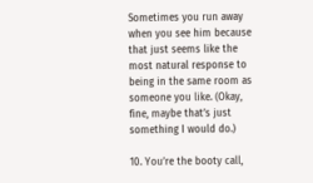Sometimes you run away when you see him because that just seems like the most natural response to being in the same room as someone you like. (Okay, fine, maybe that’s just something I would do.)

10. You’re the booty call,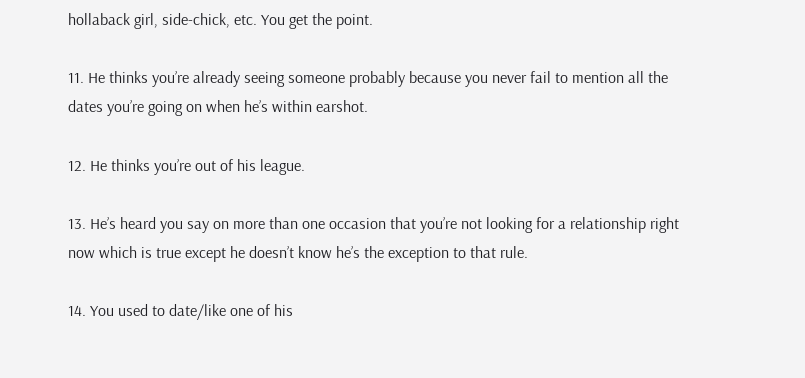hollaback girl, side-chick, etc. You get the point.

11. He thinks you’re already seeing someone probably because you never fail to mention all the dates you’re going on when he’s within earshot.

12. He thinks you’re out of his league.

13. He’s heard you say on more than one occasion that you’re not looking for a relationship right now which is true except he doesn’t know he’s the exception to that rule.

14. You used to date/like one of his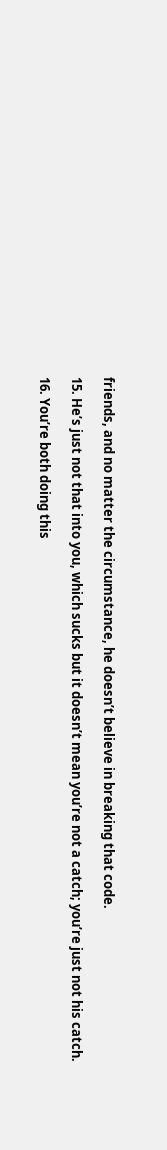friends, and no matter the circumstance, he doesn’t believe in breaking that code.

15. He’s just not that into you, which sucks but it doesn’t mean you’re not a catch; you’re just not his catch.

16. You’re both doing this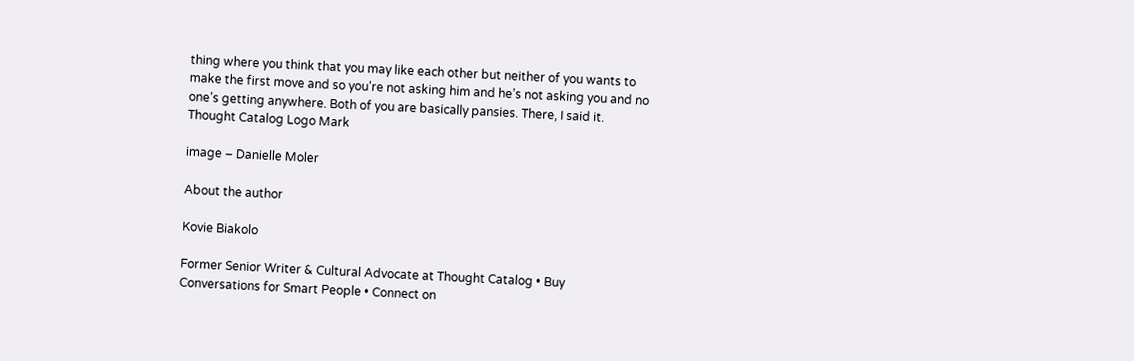thing where you think that you may like each other but neither of you wants to make the first move and so you’re not asking him and he’s not asking you and no one’s getting anywhere. Both of you are basically pansies. There, I said it. Thought Catalog Logo Mark

image – Danielle Moler

About the author

Kovie Biakolo

Former Senior Writer & Cultural Advocate at Thought Catalog • Buy Conversations for Smart People • Connect on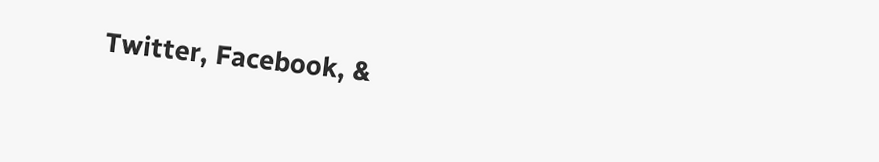Twitter, Facebook, &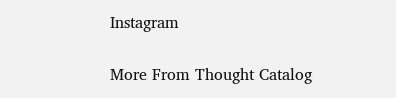Instagram

More From Thought Catalog